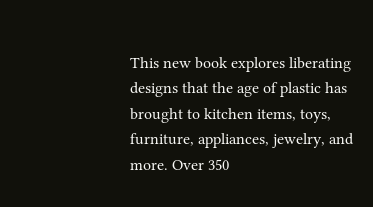This new book explores liberating designs that the age of plastic has brought to kitchen items, toys, furniture, appliances, jewelry, and more. Over 350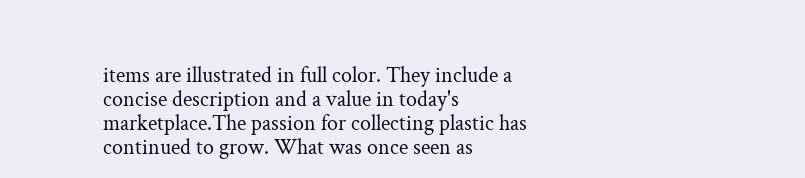items are illustrated in full color. They include a concise description and a value in today's marketplace.The passion for collecting plastic has continued to grow. What was once seen as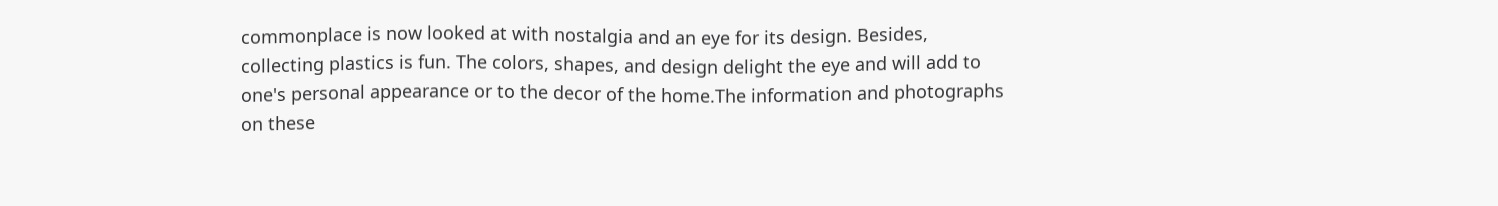commonplace is now looked at with nostalgia and an eye for its design. Besides, collecting plastics is fun. The colors, shapes, and design delight the eye and will add to one's personal appearance or to the decor of the home.The information and photographs on these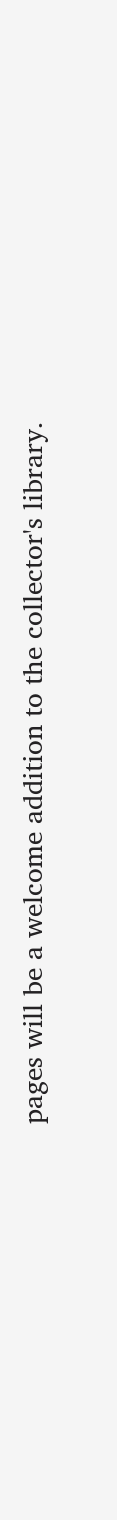pages will be a welcome addition to the collector's library.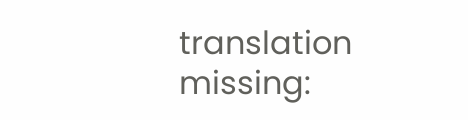translation missing: